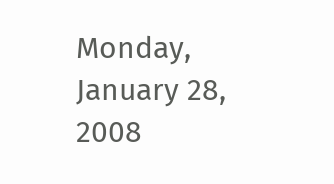Monday, January 28, 2008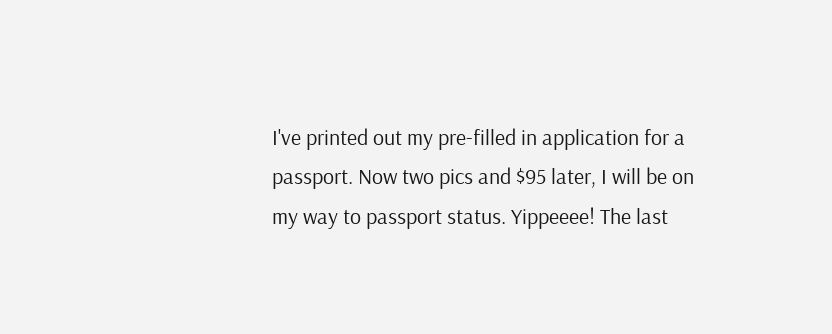I've printed out my pre-filled in application for a passport. Now two pics and $95 later, I will be on my way to passport status. Yippeeee! The last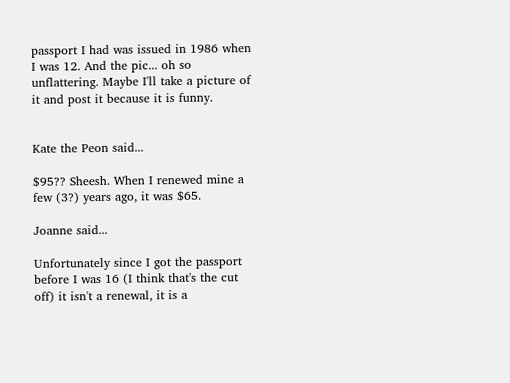passport I had was issued in 1986 when I was 12. And the pic... oh so unflattering. Maybe I'll take a picture of it and post it because it is funny.


Kate the Peon said...

$95?? Sheesh. When I renewed mine a few (3?) years ago, it was $65.

Joanne said...

Unfortunately since I got the passport before I was 16 (I think that's the cut off) it isn't a renewal, it is a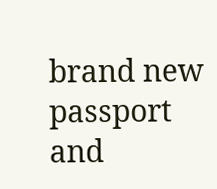brand new passport and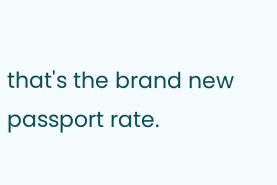that's the brand new passport rate.